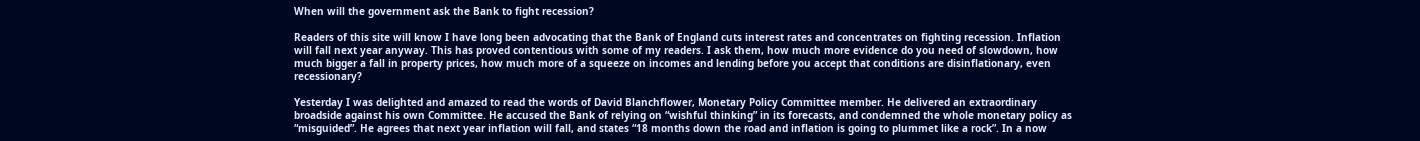When will the government ask the Bank to fight recession?

Readers of this site will know I have long been advocating that the Bank of England cuts interest rates and concentrates on fighting recession. Inflation will fall next year anyway. This has proved contentious with some of my readers. I ask them, how much more evidence do you need of slowdown, how much bigger a fall in property prices, how much more of a squeeze on incomes and lending before you accept that conditions are disinflationary, even recessionary?

Yesterday I was delighted and amazed to read the words of David Blanchflower, Monetary Policy Committee member. He delivered an extraordinary broadside against his own Committee. He accused the Bank of relying on “wishful thinking” in its forecasts, and condemned the whole monetary policy as “misguided”. He agrees that next year inflation will fall, and states “18 months down the road and inflation is going to plummet like a rock”. In a now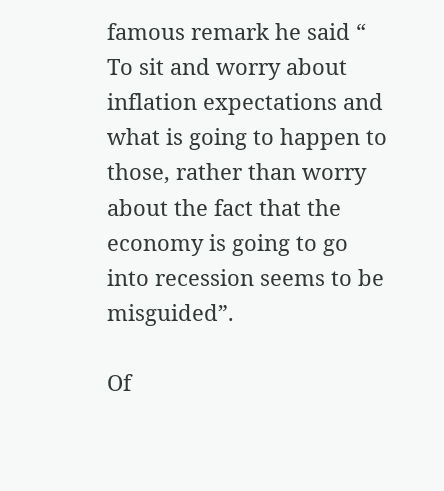famous remark he said “ To sit and worry about inflation expectations and what is going to happen to those, rather than worry about the fact that the economy is going to go into recession seems to be misguided”.

Of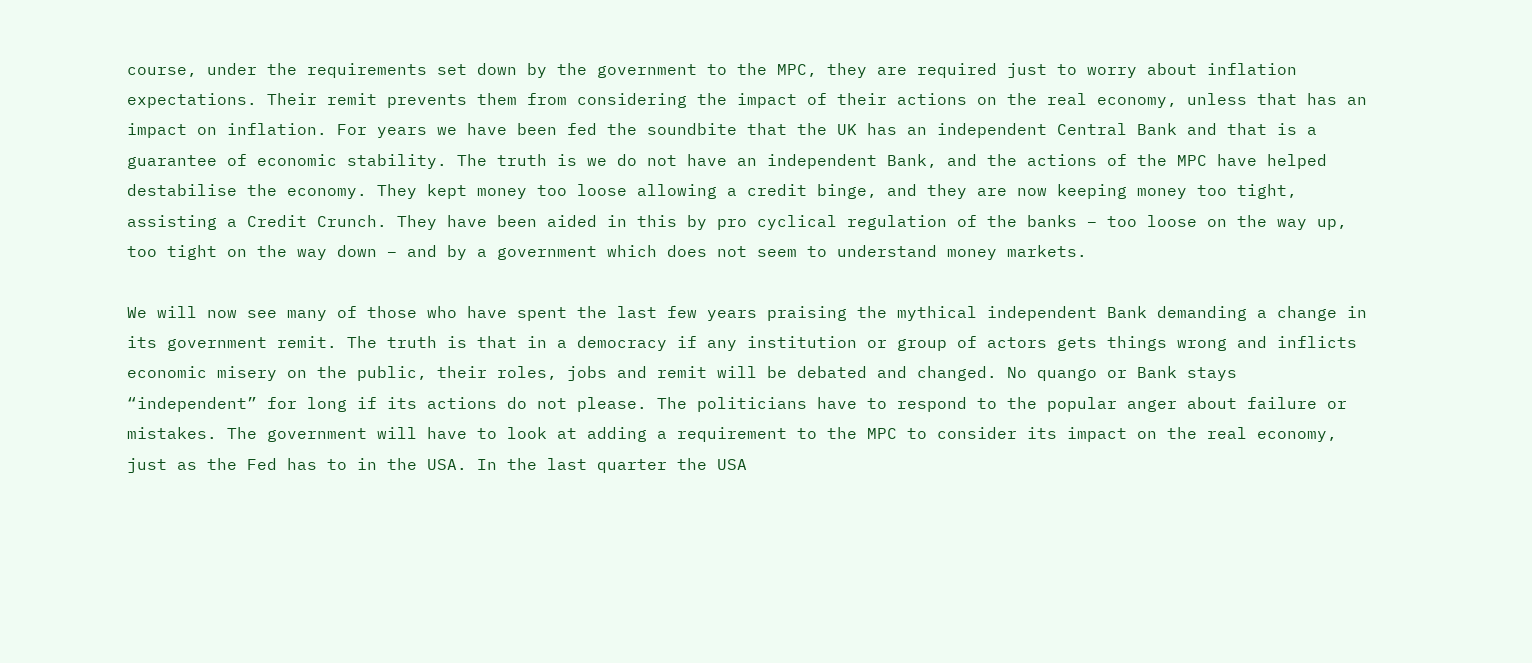course, under the requirements set down by the government to the MPC, they are required just to worry about inflation expectations. Their remit prevents them from considering the impact of their actions on the real economy, unless that has an impact on inflation. For years we have been fed the soundbite that the UK has an independent Central Bank and that is a guarantee of economic stability. The truth is we do not have an independent Bank, and the actions of the MPC have helped destabilise the economy. They kept money too loose allowing a credit binge, and they are now keeping money too tight, assisting a Credit Crunch. They have been aided in this by pro cyclical regulation of the banks – too loose on the way up, too tight on the way down – and by a government which does not seem to understand money markets.

We will now see many of those who have spent the last few years praising the mythical independent Bank demanding a change in its government remit. The truth is that in a democracy if any institution or group of actors gets things wrong and inflicts economic misery on the public, their roles, jobs and remit will be debated and changed. No quango or Bank stays “independent” for long if its actions do not please. The politicians have to respond to the popular anger about failure or mistakes. The government will have to look at adding a requirement to the MPC to consider its impact on the real economy, just as the Fed has to in the USA. In the last quarter the USA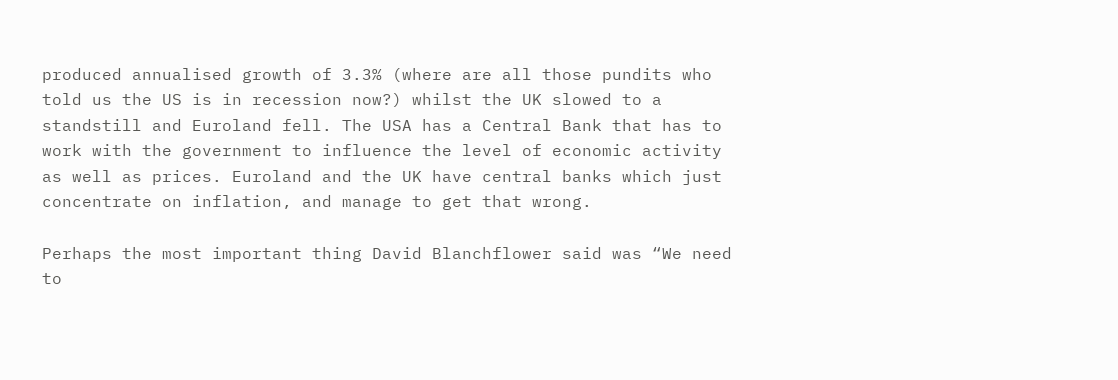produced annualised growth of 3.3% (where are all those pundits who told us the US is in recession now?) whilst the UK slowed to a standstill and Euroland fell. The USA has a Central Bank that has to work with the government to influence the level of economic activity as well as prices. Euroland and the UK have central banks which just concentrate on inflation, and manage to get that wrong.

Perhaps the most important thing David Blanchflower said was “We need to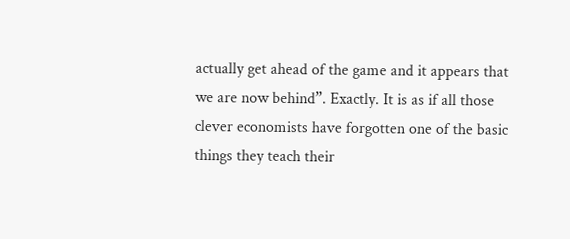actually get ahead of the game and it appears that we are now behind”. Exactly. It is as if all those clever economists have forgotten one of the basic things they teach their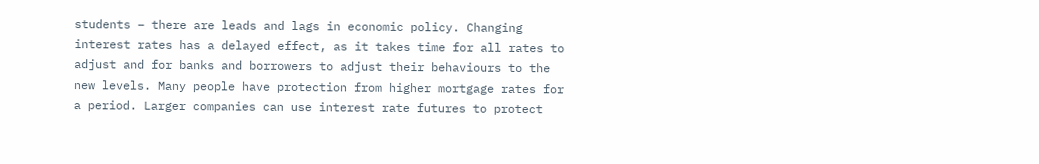students – there are leads and lags in economic policy. Changing interest rates has a delayed effect, as it takes time for all rates to adjust and for banks and borrowers to adjust their behaviours to the new levels. Many people have protection from higher mortgage rates for a period. Larger companies can use interest rate futures to protect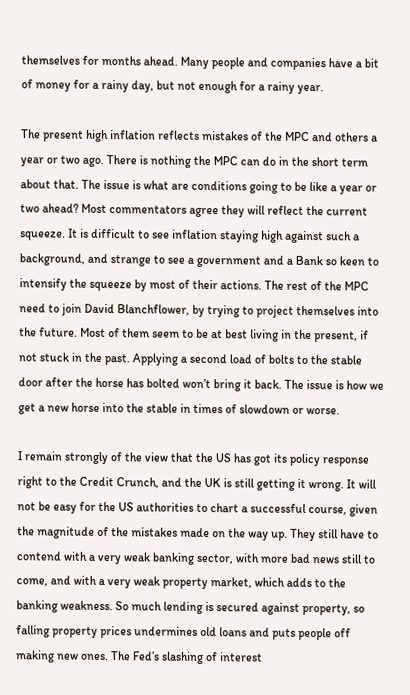themselves for months ahead. Many people and companies have a bit of money for a rainy day, but not enough for a rainy year.

The present high inflation reflects mistakes of the MPC and others a year or two ago. There is nothing the MPC can do in the short term about that. The issue is what are conditions going to be like a year or two ahead? Most commentators agree they will reflect the current squeeze. It is difficult to see inflation staying high against such a background, and strange to see a government and a Bank so keen to intensify the squeeze by most of their actions. The rest of the MPC need to join David Blanchflower, by trying to project themselves into the future. Most of them seem to be at best living in the present, if not stuck in the past. Applying a second load of bolts to the stable door after the horse has bolted won’t bring it back. The issue is how we get a new horse into the stable in times of slowdown or worse.

I remain strongly of the view that the US has got its policy response right to the Credit Crunch, and the UK is still getting it wrong. It will not be easy for the US authorities to chart a successful course, given the magnitude of the mistakes made on the way up. They still have to contend with a very weak banking sector, with more bad news still to come, and with a very weak property market, which adds to the banking weakness. So much lending is secured against property, so falling property prices undermines old loans and puts people off making new ones. The Fed’s slashing of interest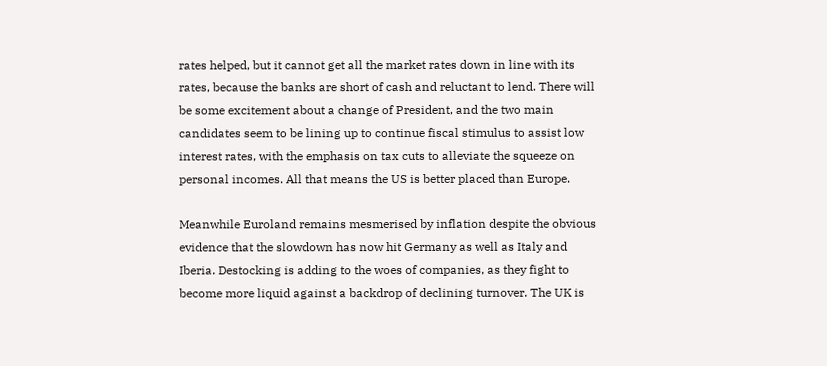rates helped, but it cannot get all the market rates down in line with its rates, because the banks are short of cash and reluctant to lend. There will be some excitement about a change of President, and the two main candidates seem to be lining up to continue fiscal stimulus to assist low interest rates, with the emphasis on tax cuts to alleviate the squeeze on personal incomes. All that means the US is better placed than Europe.

Meanwhile Euroland remains mesmerised by inflation despite the obvious evidence that the slowdown has now hit Germany as well as Italy and Iberia. Destocking is adding to the woes of companies, as they fight to become more liquid against a backdrop of declining turnover. The UK is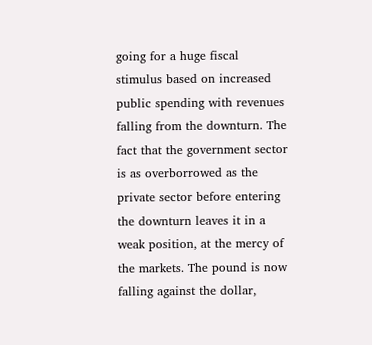going for a huge fiscal stimulus based on increased public spending with revenues falling from the downturn. The fact that the government sector is as overborrowed as the private sector before entering the downturn leaves it in a weak position, at the mercy of the markets. The pound is now falling against the dollar,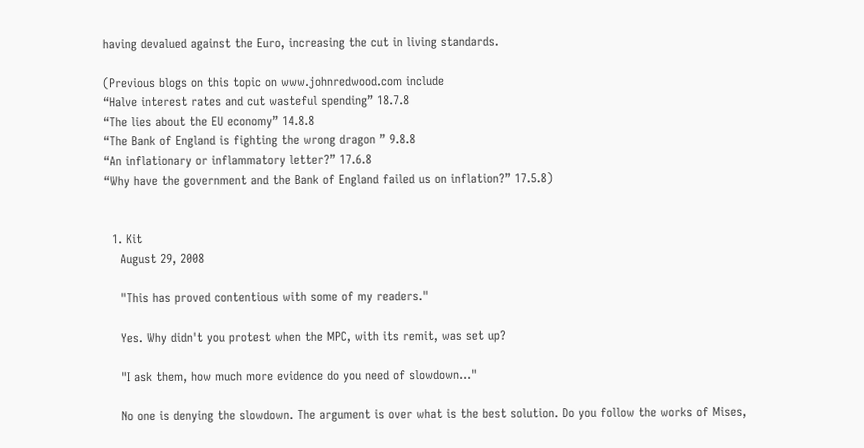having devalued against the Euro, increasing the cut in living standards.

(Previous blogs on this topic on www.johnredwood.com include
“Halve interest rates and cut wasteful spending” 18.7.8
“The lies about the EU economy” 14.8.8
“The Bank of England is fighting the wrong dragon ” 9.8.8
“An inflationary or inflammatory letter?” 17.6.8
“Why have the government and the Bank of England failed us on inflation?” 17.5.8)


  1. Kit
    August 29, 2008

    "This has proved contentious with some of my readers."

    Yes. Why didn't you protest when the MPC, with its remit, was set up?

    "I ask them, how much more evidence do you need of slowdown…"

    No one is denying the slowdown. The argument is over what is the best solution. Do you follow the works of Mises,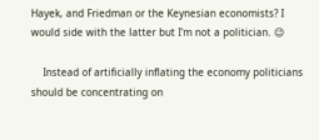Hayek, and Friedman or the Keynesian economists? I would side with the latter but I'm not a politician. 😉

    Instead of artificially inflating the economy politicians should be concentrating on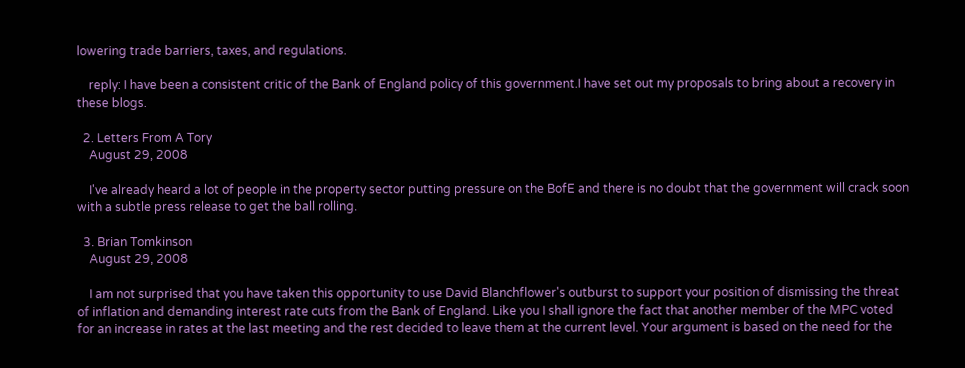lowering trade barriers, taxes, and regulations.

    reply: I have been a consistent critic of the Bank of England policy of this government.I have set out my proposals to bring about a recovery in these blogs.

  2. Letters From A Tory
    August 29, 2008

    I've already heard a lot of people in the property sector putting pressure on the BofE and there is no doubt that the government will crack soon with a subtle press release to get the ball rolling.

  3. Brian Tomkinson
    August 29, 2008

    I am not surprised that you have taken this opportunity to use David Blanchflower's outburst to support your position of dismissing the threat of inflation and demanding interest rate cuts from the Bank of England. Like you I shall ignore the fact that another member of the MPC voted for an increase in rates at the last meeting and the rest decided to leave them at the current level. Your argument is based on the need for the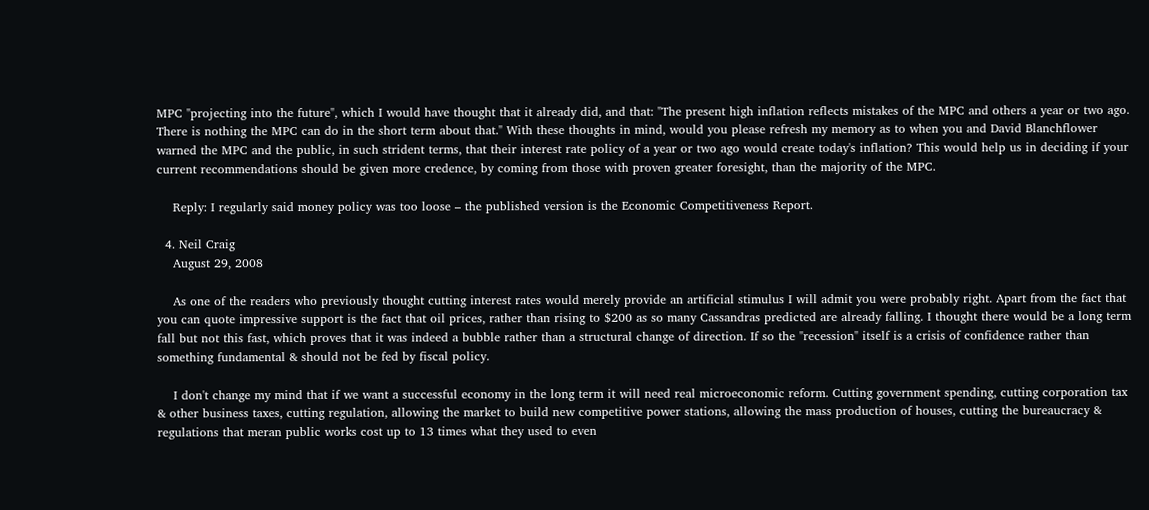MPC "projecting into the future", which I would have thought that it already did, and that: "The present high inflation reflects mistakes of the MPC and others a year or two ago. There is nothing the MPC can do in the short term about that." With these thoughts in mind, would you please refresh my memory as to when you and David Blanchflower warned the MPC and the public, in such strident terms, that their interest rate policy of a year or two ago would create today's inflation? This would help us in deciding if your current recommendations should be given more credence, by coming from those with proven greater foresight, than the majority of the MPC.

    Reply: I regularly said money policy was too loose – the published version is the Economic Competitiveness Report.

  4. Neil Craig
    August 29, 2008

    As one of the readers who previously thought cutting interest rates would merely provide an artificial stimulus I will admit you were probably right. Apart from the fact that you can quote impressive support is the fact that oil prices, rather than rising to $200 as so many Cassandras predicted are already falling. I thought there would be a long term fall but not this fast, which proves that it was indeed a bubble rather than a structural change of direction. If so the "recession" itself is a crisis of confidence rather than something fundamental & should not be fed by fiscal policy.

    I don't change my mind that if we want a successful economy in the long term it will need real microeconomic reform. Cutting government spending, cutting corporation tax & other business taxes, cutting regulation, allowing the market to build new competitive power stations, allowing the mass production of houses, cutting the bureaucracy & regulations that meran public works cost up to 13 times what they used to even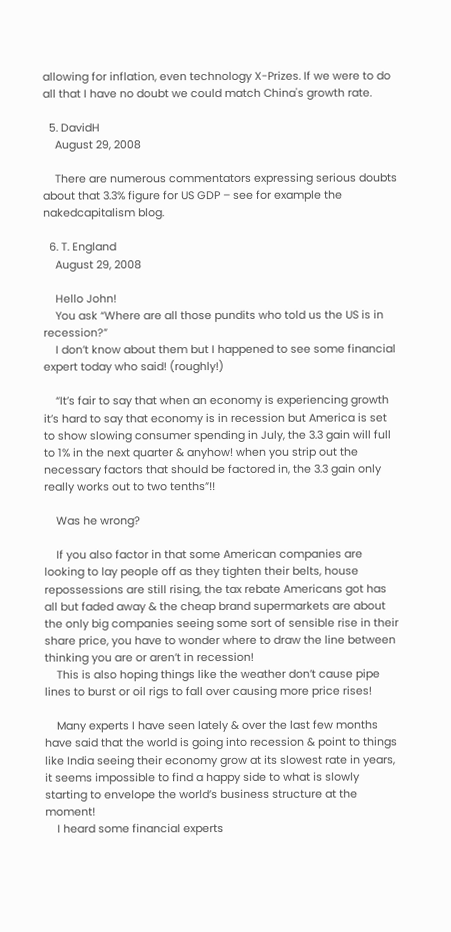allowing for inflation, even technology X-Prizes. If we were to do all that I have no doubt we could match China's growth rate.

  5. DavidH
    August 29, 2008

    There are numerous commentators expressing serious doubts about that 3.3% figure for US GDP – see for example the nakedcapitalism blog.

  6. T. England
    August 29, 2008

    Hello John!
    You ask “Where are all those pundits who told us the US is in recession?”
    I don’t know about them but I happened to see some financial expert today who said! (roughly!)

    “It’s fair to say that when an economy is experiencing growth it’s hard to say that economy is in recession but America is set to show slowing consumer spending in July, the 3.3 gain will full to 1% in the next quarter & anyhow! when you strip out the necessary factors that should be factored in, the 3.3 gain only really works out to two tenths”!!

    Was he wrong?

    If you also factor in that some American companies are looking to lay people off as they tighten their belts, house repossessions are still rising, the tax rebate Americans got has all but faded away & the cheap brand supermarkets are about the only big companies seeing some sort of sensible rise in their share price, you have to wonder where to draw the line between thinking you are or aren’t in recession!
    This is also hoping things like the weather don’t cause pipe lines to burst or oil rigs to fall over causing more price rises!

    Many experts I have seen lately & over the last few months have said that the world is going into recession & point to things like India seeing their economy grow at its slowest rate in years, it seems impossible to find a happy side to what is slowly starting to envelope the world’s business structure at the moment!
    I heard some financial experts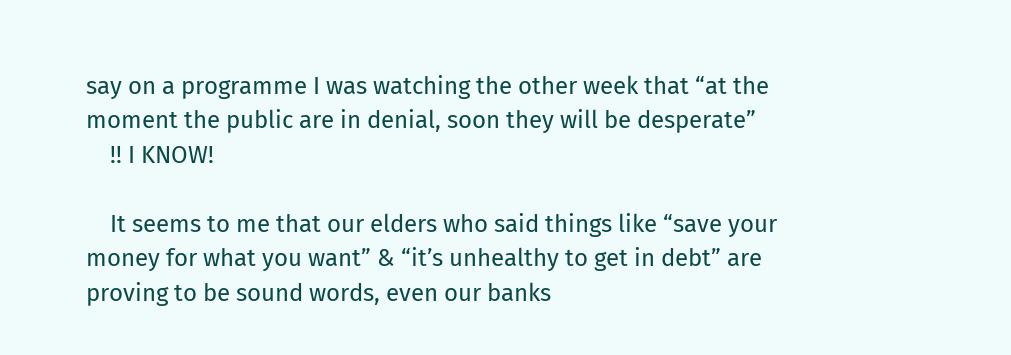say on a programme I was watching the other week that “at the moment the public are in denial, soon they will be desperate”
    !! I KNOW!

    It seems to me that our elders who said things like “save your money for what you want” & “it’s unhealthy to get in debt” are proving to be sound words, even our banks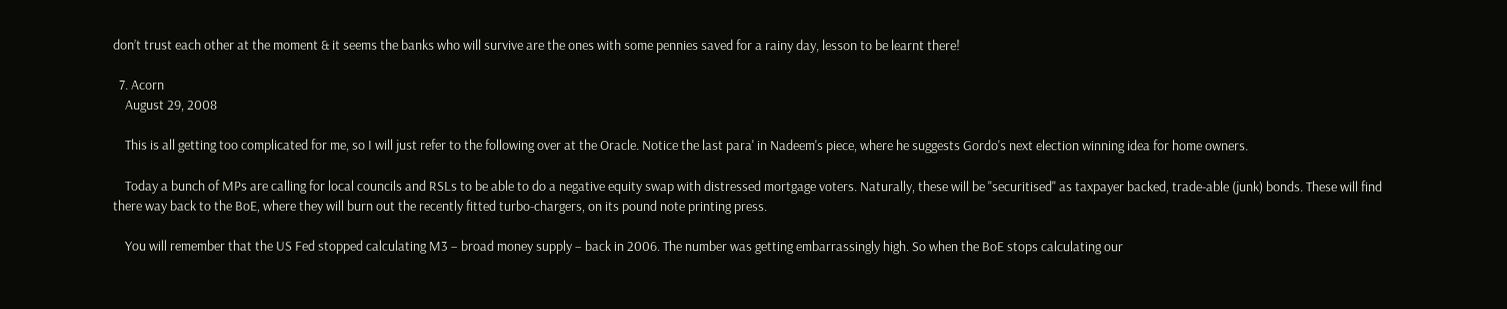don’t trust each other at the moment & it seems the banks who will survive are the ones with some pennies saved for a rainy day, lesson to be learnt there!

  7. Acorn
    August 29, 2008

    This is all getting too complicated for me, so I will just refer to the following over at the Oracle. Notice the last para' in Nadeem's piece, where he suggests Gordo's next election winning idea for home owners.

    Today a bunch of MPs are calling for local councils and RSLs to be able to do a negative equity swap with distressed mortgage voters. Naturally, these will be "securitised" as taxpayer backed, trade-able (junk) bonds. These will find there way back to the BoE, where they will burn out the recently fitted turbo-chargers, on its pound note printing press.

    You will remember that the US Fed stopped calculating M3 – broad money supply – back in 2006. The number was getting embarrassingly high. So when the BoE stops calculating our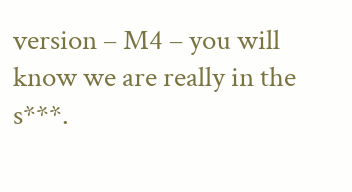version – M4 – you will know we are really in the s***.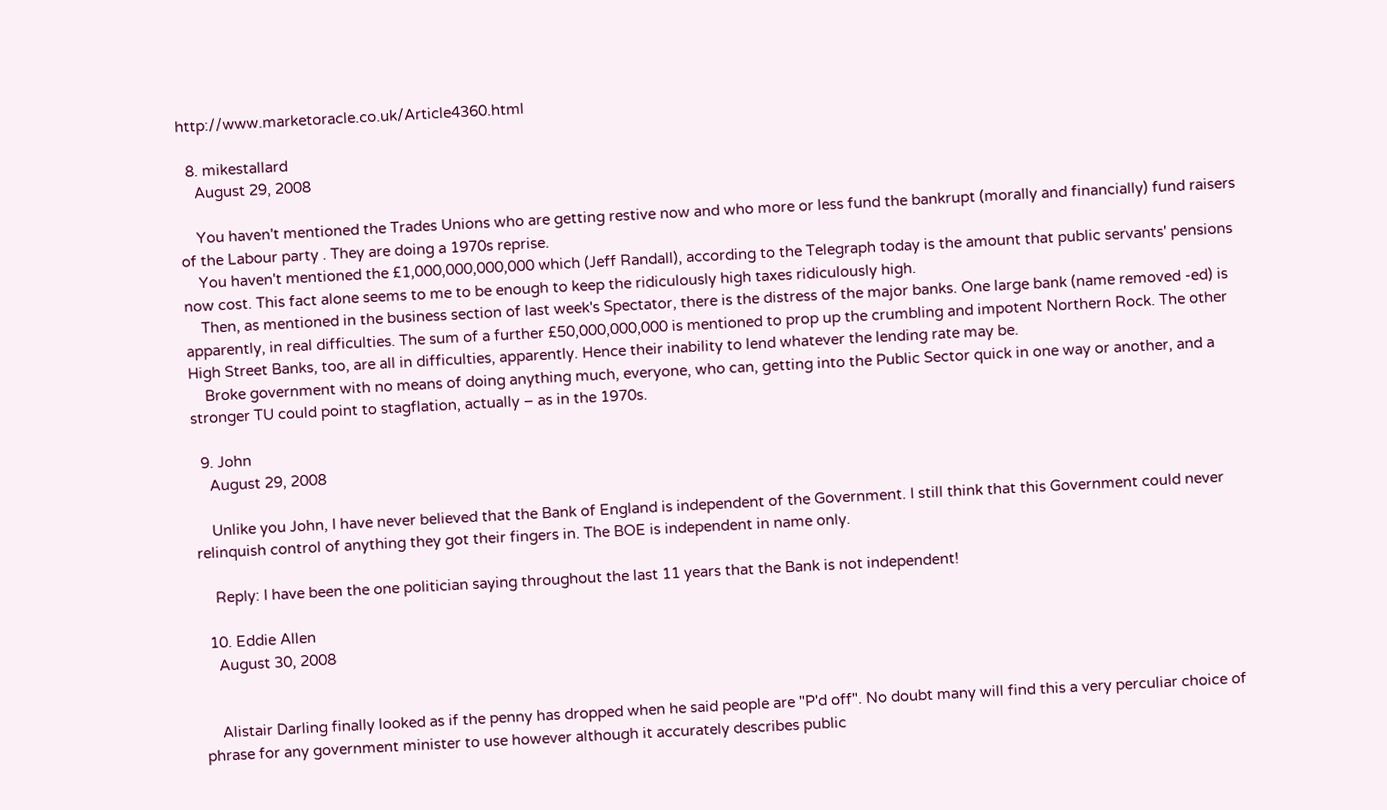http://www.marketoracle.co.uk/Article4360.html

  8. mikestallard
    August 29, 2008

    You haven't mentioned the Trades Unions who are getting restive now and who more or less fund the bankrupt (morally and financially) fund raisers of the Labour party . They are doing a 1970s reprise.
    You haven't mentioned the £1,000,000,000,000 which (Jeff Randall), according to the Telegraph today is the amount that public servants' pensions now cost. This fact alone seems to me to be enough to keep the ridiculously high taxes ridiculously high.
    Then, as mentioned in the business section of last week's Spectator, there is the distress of the major banks. One large bank (name removed -ed) is apparently, in real difficulties. The sum of a further £50,000,000,000 is mentioned to prop up the crumbling and impotent Northern Rock. The other High Street Banks, too, are all in difficulties, apparently. Hence their inability to lend whatever the lending rate may be.
    Broke government with no means of doing anything much, everyone, who can, getting into the Public Sector quick in one way or another, and a stronger TU could point to stagflation, actually – as in the 1970s.

  9. John
    August 29, 2008

    Unlike you John, I have never believed that the Bank of England is independent of the Government. I still think that this Government could never relinquish control of anything they got their fingers in. The BOE is independent in name only.

    Reply: I have been the one politician saying throughout the last 11 years that the Bank is not independent!

  10. Eddie Allen
    August 30, 2008


    Alistair Darling finally looked as if the penny has dropped when he said people are "P'd off". No doubt many will find this a very perculiar choice of phrase for any government minister to use however although it accurately describes public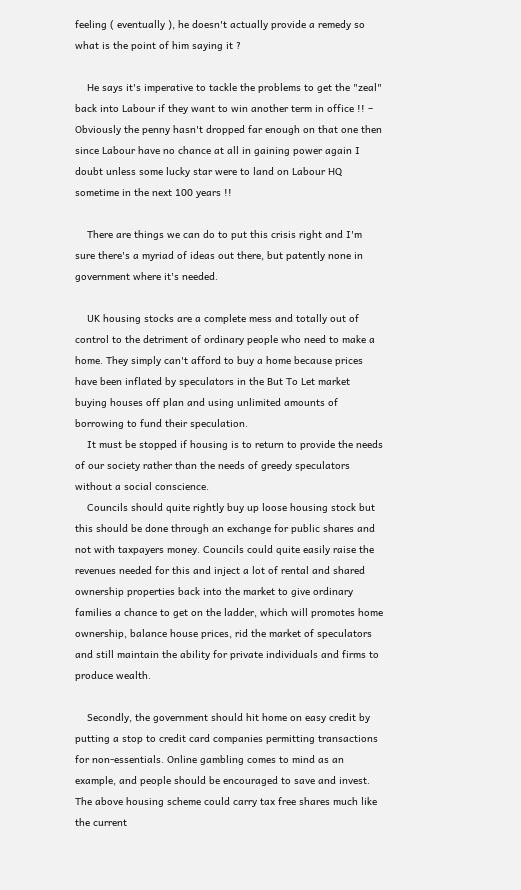feeling ( eventually ), he doesn't actually provide a remedy so what is the point of him saying it ?

    He says it's imperative to tackle the problems to get the "zeal" back into Labour if they want to win another term in office !! – Obviously the penny hasn't dropped far enough on that one then since Labour have no chance at all in gaining power again I doubt unless some lucky star were to land on Labour HQ sometime in the next 100 years !!

    There are things we can do to put this crisis right and I'm sure there's a myriad of ideas out there, but patently none in government where it's needed.

    UK housing stocks are a complete mess and totally out of control to the detriment of ordinary people who need to make a home. They simply can't afford to buy a home because prices have been inflated by speculators in the But To Let market buying houses off plan and using unlimited amounts of borrowing to fund their speculation.
    It must be stopped if housing is to return to provide the needs of our society rather than the needs of greedy speculators without a social conscience.
    Councils should quite rightly buy up loose housing stock but this should be done through an exchange for public shares and not with taxpayers money. Councils could quite easily raise the revenues needed for this and inject a lot of rental and shared ownership properties back into the market to give ordinary families a chance to get on the ladder, which will promotes home ownership, balance house prices, rid the market of speculators and still maintain the ability for private individuals and firms to produce wealth.

    Secondly, the government should hit home on easy credit by putting a stop to credit card companies permitting transactions for non-essentials. Online gambling comes to mind as an example, and people should be encouraged to save and invest. The above housing scheme could carry tax free shares much like the current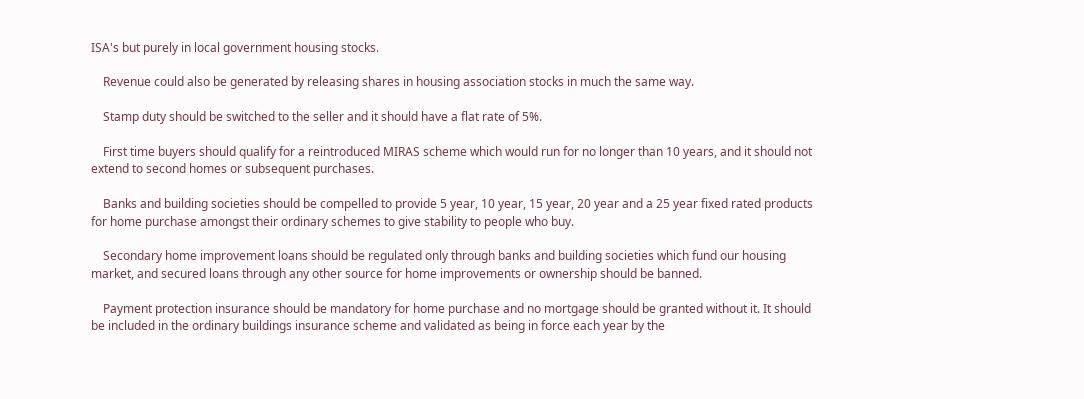ISA's but purely in local government housing stocks.

    Revenue could also be generated by releasing shares in housing association stocks in much the same way.

    Stamp duty should be switched to the seller and it should have a flat rate of 5%.

    First time buyers should qualify for a reintroduced MIRAS scheme which would run for no longer than 10 years, and it should not extend to second homes or subsequent purchases.

    Banks and building societies should be compelled to provide 5 year, 10 year, 15 year, 20 year and a 25 year fixed rated products for home purchase amongst their ordinary schemes to give stability to people who buy.

    Secondary home improvement loans should be regulated only through banks and building societies which fund our housing market, and secured loans through any other source for home improvements or ownership should be banned.

    Payment protection insurance should be mandatory for home purchase and no mortgage should be granted without it. It should be included in the ordinary buildings insurance scheme and validated as being in force each year by the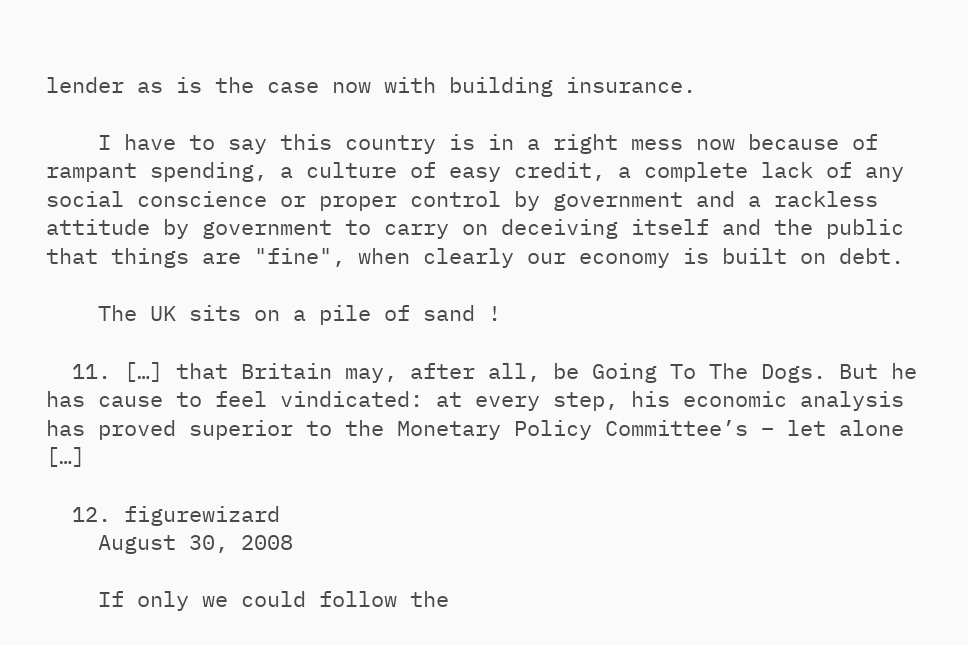lender as is the case now with building insurance.

    I have to say this country is in a right mess now because of rampant spending, a culture of easy credit, a complete lack of any social conscience or proper control by government and a rackless attitude by government to carry on deceiving itself and the public that things are "fine", when clearly our economy is built on debt.

    The UK sits on a pile of sand !

  11. […] that Britain may, after all, be Going To The Dogs. But he has cause to feel vindicated: at every step, his economic analysis has proved superior to the Monetary Policy Committee’s – let alone […]

  12. figurewizard
    August 30, 2008

    If only we could follow the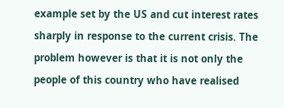example set by the US and cut interest rates sharply in response to the current crisis. The problem however is that it is not only the people of this country who have realised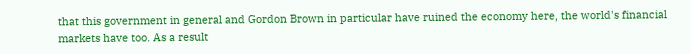that this government in general and Gordon Brown in particular have ruined the economy here, the world's financial markets have too. As a result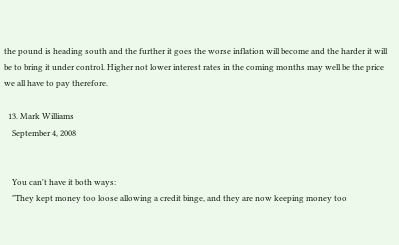the pound is heading south and the further it goes the worse inflation will become and the harder it will be to bring it under control. Higher not lower interest rates in the coming months may well be the price we all have to pay therefore.

  13. Mark Williams
    September 4, 2008


    You can't have it both ways:
    "They kept money too loose allowing a credit binge, and they are now keeping money too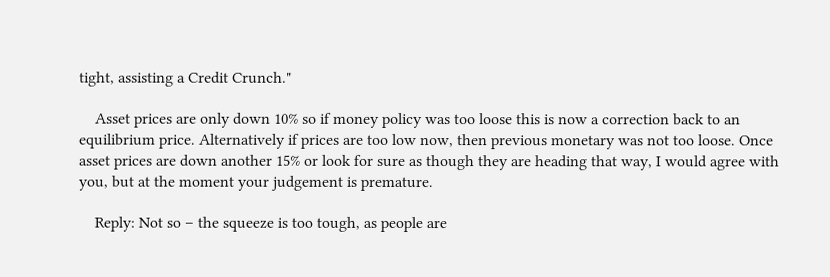tight, assisting a Credit Crunch."

    Asset prices are only down 10% so if money policy was too loose this is now a correction back to an equilibrium price. Alternatively if prices are too low now, then previous monetary was not too loose. Once asset prices are down another 15% or look for sure as though they are heading that way, I would agree with you, but at the moment your judgement is premature.

    Reply: Not so – the squeeze is too tough, as people are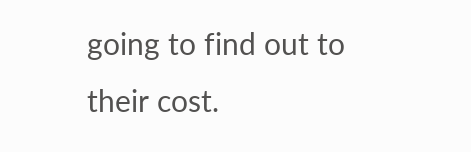going to find out to their cost.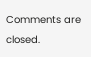Comments are closed.